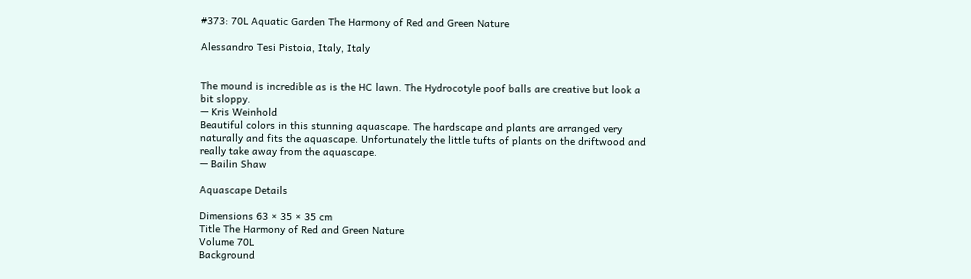#373: 70L Aquatic Garden The Harmony of Red and Green Nature

Alessandro Tesi Pistoia, Italy, Italy


The mound is incredible as is the HC lawn. The Hydrocotyle poof balls are creative but look a bit sloppy.
— Kris Weinhold
Beautiful colors in this stunning aquascape. The hardscape and plants are arranged very naturally and fits the aquascape. Unfortunately the little tufts of plants on the driftwood and really take away from the aquascape.
— Bailin Shaw

Aquascape Details

Dimensions 63 × 35 × 35 cm
Title The Harmony of Red and Green Nature
Volume 70L
Background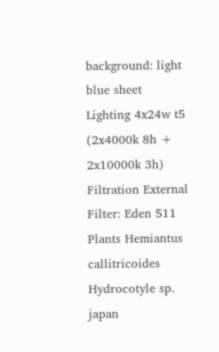background: light blue sheet
Lighting 4x24w t5 (2x4000k 8h + 2x10000k 3h)
Filtration External Filter: Eden 511
Plants Hemiantus callitricoides
Hydrocotyle sp. japan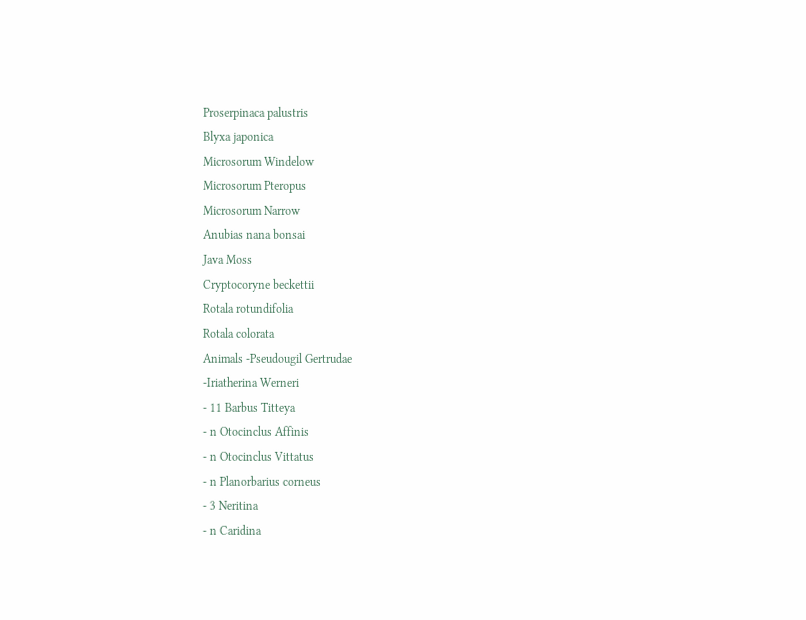Proserpinaca palustris
Blyxa japonica
Microsorum Windelow
Microsorum Pteropus
Microsorum Narrow
Anubias nana bonsai
Java Moss
Cryptocoryne beckettii
Rotala rotundifolia
Rotala colorata
Animals -Pseudougil Gertrudae
-Iriatherina Werneri
- 11 Barbus Titteya
- n Otocinclus Affinis
- n Otocinclus Vittatus
- n Planorbarius corneus
- 3 Neritina
- n Caridina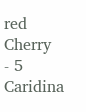red Cherry
- 5 Caridina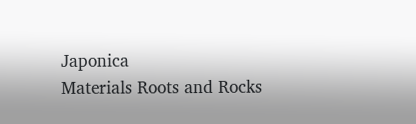Japonica
Materials Roots and Rocks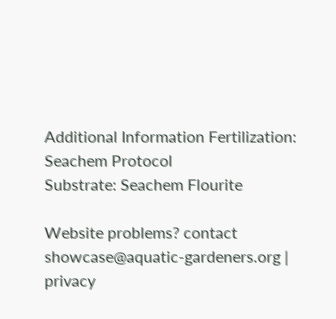Additional Information Fertilization: Seachem Protocol
Substrate: Seachem Flourite

Website problems? contact showcase@aquatic-gardeners.org | privacy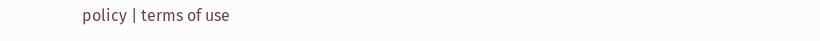policy | terms of use